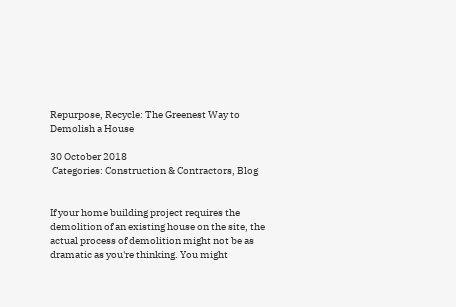Repurpose, Recycle: The Greenest Way to Demolish a House

30 October 2018
 Categories: Construction & Contractors, Blog


If your home building project requires the demolition of an existing house on the site, the actual process of demolition might not be as dramatic as you're thinking. You might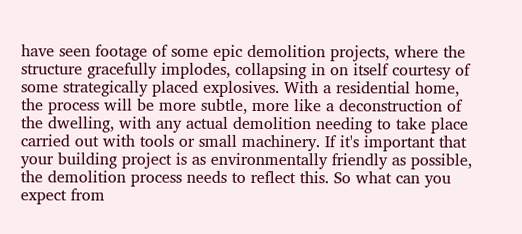have seen footage of some epic demolition projects, where the structure gracefully implodes, collapsing in on itself courtesy of some strategically placed explosives. With a residential home, the process will be more subtle, more like a deconstruction of the dwelling, with any actual demolition needing to take place carried out with tools or small machinery. If it's important that your building project is as environmentally friendly as possible, the demolition process needs to reflect this. So what can you expect from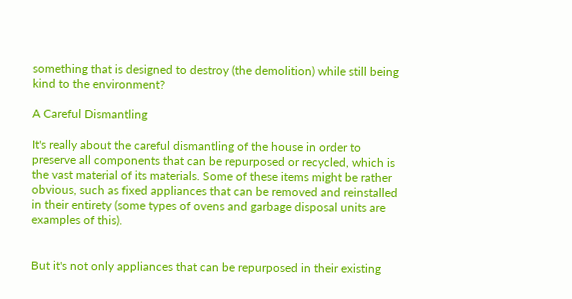something that is designed to destroy (the demolition) while still being kind to the environment?

A Careful Dismantling

It's really about the careful dismantling of the house in order to preserve all components that can be repurposed or recycled, which is the vast material of its materials. Some of these items might be rather obvious, such as fixed appliances that can be removed and reinstalled in their entirety (some types of ovens and garbage disposal units are examples of this).


But it's not only appliances that can be repurposed in their existing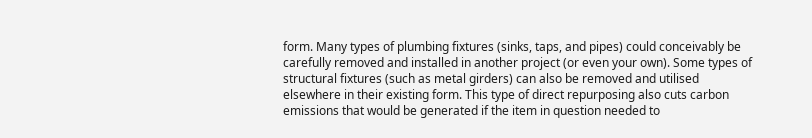form. Many types of plumbing fixtures (sinks, taps, and pipes) could conceivably be carefully removed and installed in another project (or even your own). Some types of structural fixtures (such as metal girders) can also be removed and utilised elsewhere in their existing form. This type of direct repurposing also cuts carbon emissions that would be generated if the item in question needed to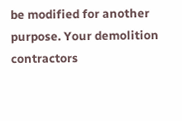be modified for another purpose. Your demolition contractors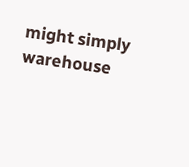might simply warehouse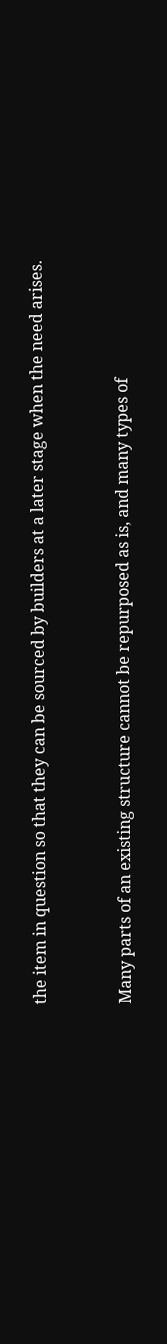the item in question so that they can be sourced by builders at a later stage when the need arises.


Many parts of an existing structure cannot be repurposed as is, and many types of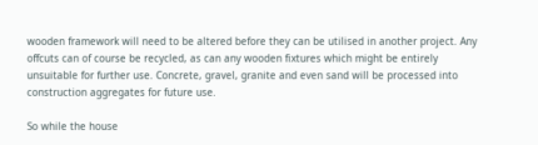wooden framework will need to be altered before they can be utilised in another project. Any offcuts can of course be recycled, as can any wooden fixtures which might be entirely unsuitable for further use. Concrete, gravel, granite and even sand will be processed into construction aggregates for future use.

So while the house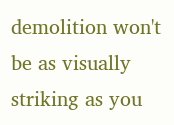demolition won't be as visually striking as you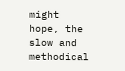might hope, the slow and methodical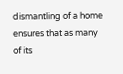dismantling of a home ensures that as many of its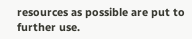resources as possible are put to further use.